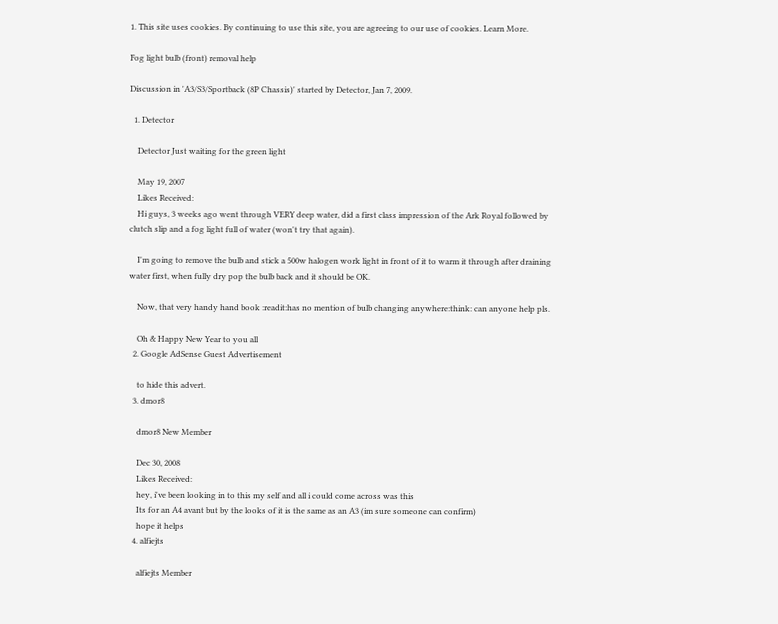1. This site uses cookies. By continuing to use this site, you are agreeing to our use of cookies. Learn More.

Fog light bulb (front) removal help

Discussion in 'A3/S3/Sportback (8P Chassis)' started by Detector, Jan 7, 2009.

  1. Detector

    Detector Just waiting for the green light

    May 19, 2007
    Likes Received:
    Hi guys, 3 weeks ago went through VERY deep water, did a first class impression of the Ark Royal followed by clutch slip and a fog light full of water (won't try that again).

    I'm going to remove the bulb and stick a 500w halogen work light in front of it to warm it through after draining water first, when fully dry pop the bulb back and it should be OK.

    Now, that very handy hand book :readit:has no mention of bulb changing anywhere:think: can anyone help pls.

    Oh & Happy New Year to you all
  2. Google AdSense Guest Advertisement

    to hide this advert.
  3. dmor8

    dmor8 New Member

    Dec 30, 2008
    Likes Received:
    hey, i've been looking in to this my self and all i could come across was this
    Its for an A4 avant but by the looks of it is the same as an A3 (im sure someone can confirm)
    hope it helps
  4. alfiejts

    alfiejts Member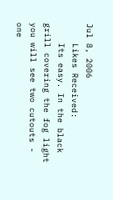Jul 8, 2006
    Likes Received:
    Its easy. In the black grill covering the fog light you will see two cutouts - one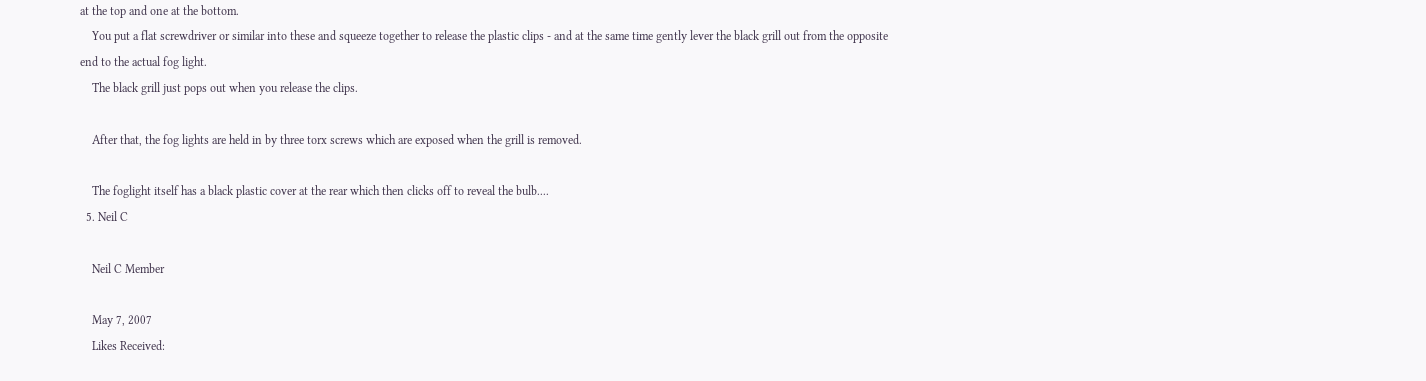at the top and one at the bottom.
    You put a flat screwdriver or similar into these and squeeze together to release the plastic clips - and at the same time gently lever the black grill out from the opposite end to the actual fog light.
    The black grill just pops out when you release the clips.

    After that, the fog lights are held in by three torx screws which are exposed when the grill is removed.

    The foglight itself has a black plastic cover at the rear which then clicks off to reveal the bulb....
  5. Neil C

    Neil C Member

    May 7, 2007
    Likes Received: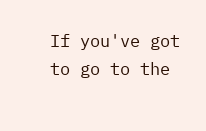If you've got to go to the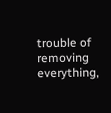trouble of removing everything,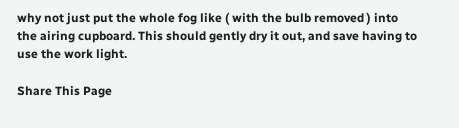why not just put the whole fog like ( with the bulb removed ) into the airing cupboard. This should gently dry it out, and save having to use the work light.

Share This Page